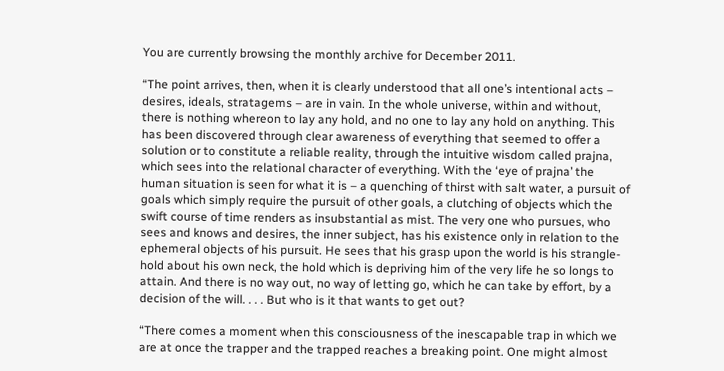You are currently browsing the monthly archive for December 2011.

“The point arrives, then, when it is clearly understood that all one’s intentional acts – desires, ideals, stratagems – are in vain. In the whole universe, within and without, there is nothing whereon to lay any hold, and no one to lay any hold on anything. This has been discovered through clear awareness of everything that seemed to offer a solution or to constitute a reliable reality, through the intuitive wisdom called prajna, which sees into the relational character of everything. With the ‘eye of prajna’ the human situation is seen for what it is – a quenching of thirst with salt water, a pursuit of goals which simply require the pursuit of other goals, a clutching of objects which the swift course of time renders as insubstantial as mist. The very one who pursues, who sees and knows and desires, the inner subject, has his existence only in relation to the ephemeral objects of his pursuit. He sees that his grasp upon the world is his strangle-hold about his own neck, the hold which is depriving him of the very life he so longs to attain. And there is no way out, no way of letting go, which he can take by effort, by a decision of the will. . . . But who is it that wants to get out?

“There comes a moment when this consciousness of the inescapable trap in which we are at once the trapper and the trapped reaches a breaking point. One might almost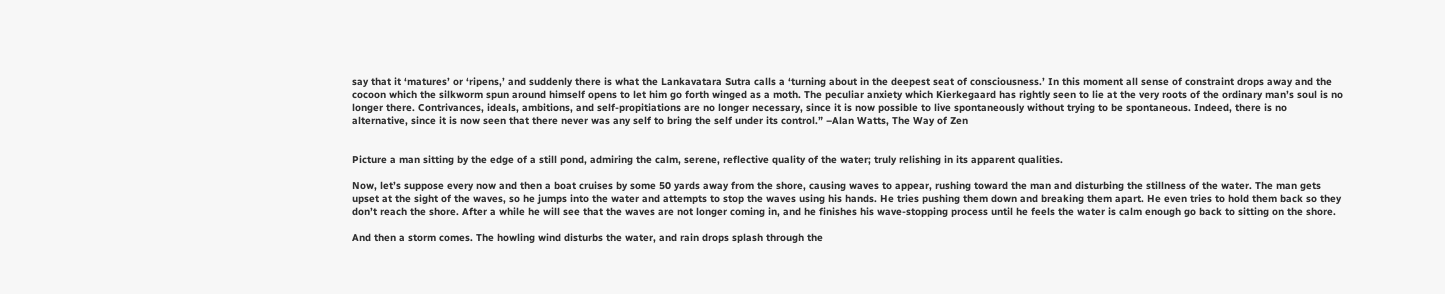say that it ‘matures’ or ‘ripens,’ and suddenly there is what the Lankavatara Sutra calls a ‘turning about in the deepest seat of consciousness.’ In this moment all sense of constraint drops away and the cocoon which the silkworm spun around himself opens to let him go forth winged as a moth. The peculiar anxiety which Kierkegaard has rightly seen to lie at the very roots of the ordinary man’s soul is no longer there. Contrivances, ideals, ambitions, and self-propitiations are no longer necessary, since it is now possible to live spontaneously without trying to be spontaneous. Indeed, there is no alternative, since it is now seen that there never was any self to bring the self under its control.” –Alan Watts, The Way of Zen


Picture a man sitting by the edge of a still pond, admiring the calm, serene, reflective quality of the water; truly relishing in its apparent qualities.

Now, let’s suppose every now and then a boat cruises by some 50 yards away from the shore, causing waves to appear, rushing toward the man and disturbing the stillness of the water. The man gets upset at the sight of the waves, so he jumps into the water and attempts to stop the waves using his hands. He tries pushing them down and breaking them apart. He even tries to hold them back so they don’t reach the shore. After a while he will see that the waves are not longer coming in, and he finishes his wave-stopping process until he feels the water is calm enough go back to sitting on the shore.

And then a storm comes. The howling wind disturbs the water, and rain drops splash through the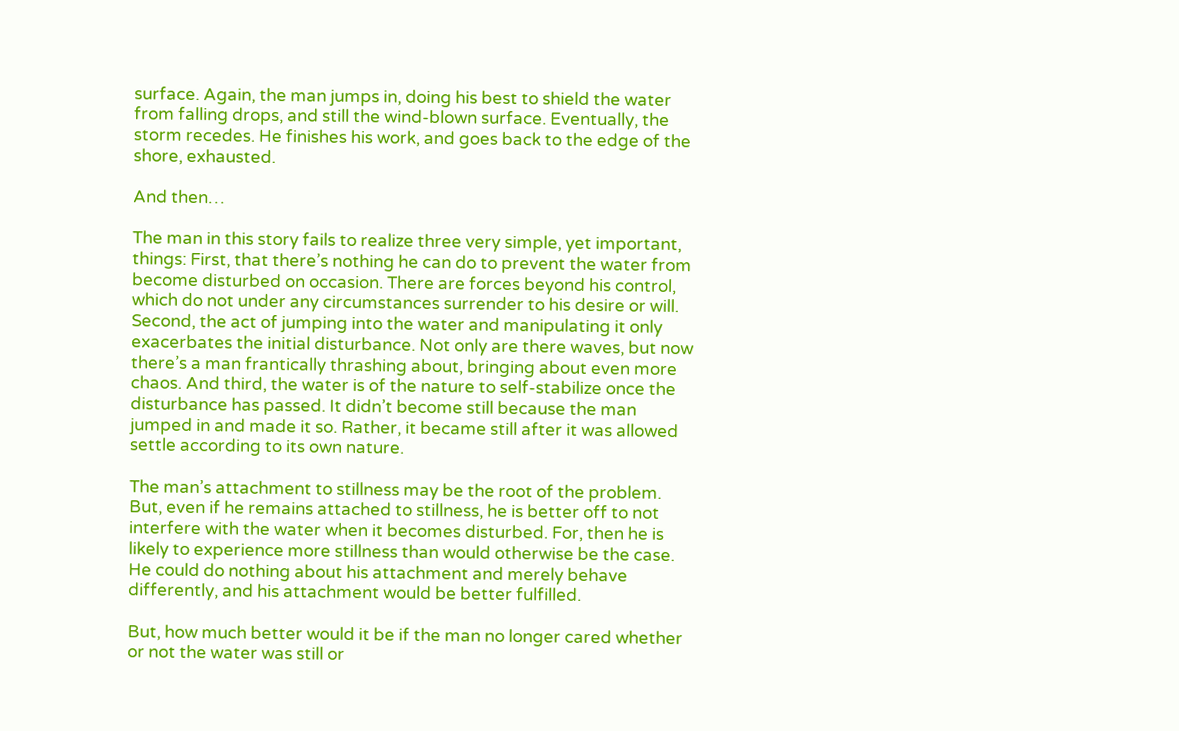surface. Again, the man jumps in, doing his best to shield the water from falling drops, and still the wind-blown surface. Eventually, the storm recedes. He finishes his work, and goes back to the edge of the shore, exhausted.

And then…

The man in this story fails to realize three very simple, yet important, things: First, that there’s nothing he can do to prevent the water from become disturbed on occasion. There are forces beyond his control, which do not under any circumstances surrender to his desire or will. Second, the act of jumping into the water and manipulating it only exacerbates the initial disturbance. Not only are there waves, but now there’s a man frantically thrashing about, bringing about even more chaos. And third, the water is of the nature to self-stabilize once the disturbance has passed. It didn’t become still because the man jumped in and made it so. Rather, it became still after it was allowed settle according to its own nature.

The man’s attachment to stillness may be the root of the problem. But, even if he remains attached to stillness, he is better off to not interfere with the water when it becomes disturbed. For, then he is likely to experience more stillness than would otherwise be the case. He could do nothing about his attachment and merely behave differently, and his attachment would be better fulfilled.

But, how much better would it be if the man no longer cared whether or not the water was still or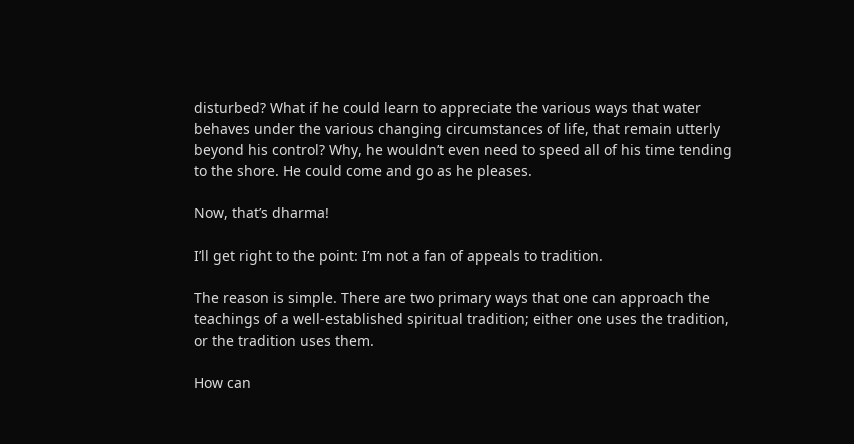disturbed? What if he could learn to appreciate the various ways that water behaves under the various changing circumstances of life, that remain utterly beyond his control? Why, he wouldn’t even need to speed all of his time tending to the shore. He could come and go as he pleases.

Now, that’s dharma!

I’ll get right to the point: I’m not a fan of appeals to tradition.

The reason is simple. There are two primary ways that one can approach the teachings of a well-established spiritual tradition; either one uses the tradition, or the tradition uses them.

How can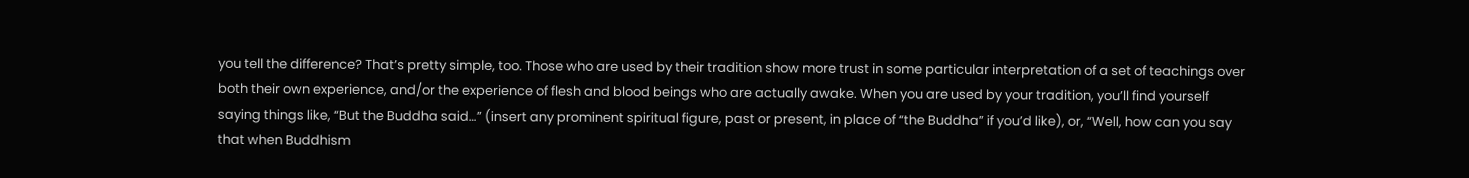you tell the difference? That’s pretty simple, too. Those who are used by their tradition show more trust in some particular interpretation of a set of teachings over both their own experience, and/or the experience of flesh and blood beings who are actually awake. When you are used by your tradition, you’ll find yourself saying things like, “But the Buddha said…” (insert any prominent spiritual figure, past or present, in place of “the Buddha” if you’d like), or, “Well, how can you say that when Buddhism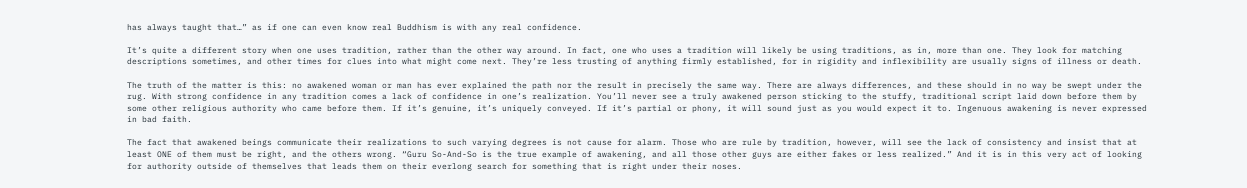has always taught that…” as if one can even know real Buddhism is with any real confidence.

It’s quite a different story when one uses tradition, rather than the other way around. In fact, one who uses a tradition will likely be using traditions, as in, more than one. They look for matching descriptions sometimes, and other times for clues into what might come next. They’re less trusting of anything firmly established, for in rigidity and inflexibility are usually signs of illness or death.

The truth of the matter is this: no awakened woman or man has ever explained the path nor the result in precisely the same way. There are always differences, and these should in no way be swept under the rug. With strong confidence in any tradition comes a lack of confidence in one’s realization. You’ll never see a truly awakened person sticking to the stuffy, traditional script laid down before them by some other religious authority who came before them. If it’s genuine, it’s uniquely conveyed. If it’s partial or phony, it will sound just as you would expect it to. Ingenuous awakening is never expressed in bad faith.

The fact that awakened beings communicate their realizations to such varying degrees is not cause for alarm. Those who are rule by tradition, however, will see the lack of consistency and insist that at least ONE of them must be right, and the others wrong. “Guru So-And-So is the true example of awakening, and all those other guys are either fakes or less realized.” And it is in this very act of looking for authority outside of themselves that leads them on their everlong search for something that is right under their noses.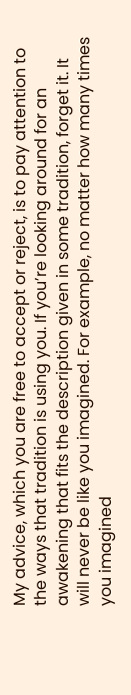My advice, which you are free to accept or reject, is to pay attention to the ways that tradition is using you. If you’re looking around for an awakening that fits the description given in some tradition, forget it. It will never be like you imagined. For example, no matter how many times you imagined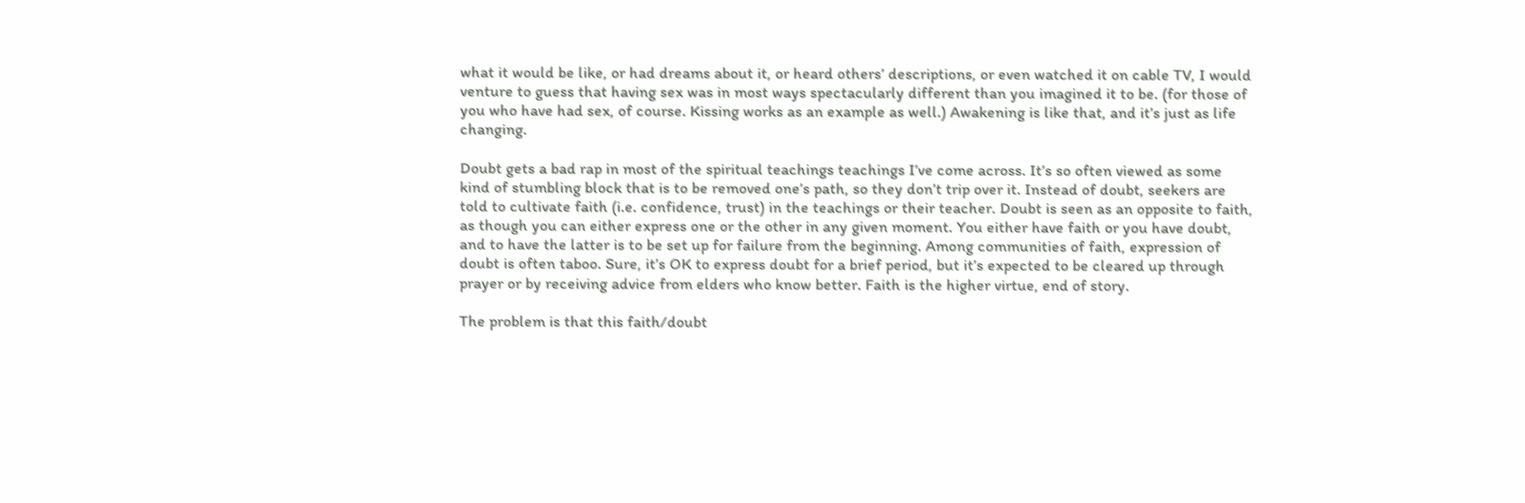what it would be like, or had dreams about it, or heard others’ descriptions, or even watched it on cable TV, I would venture to guess that having sex was in most ways spectacularly different than you imagined it to be. (for those of you who have had sex, of course. Kissing works as an example as well.) Awakening is like that, and it’s just as life changing.

Doubt gets a bad rap in most of the spiritual teachings teachings I’ve come across. It’s so often viewed as some kind of stumbling block that is to be removed one’s path, so they don’t trip over it. Instead of doubt, seekers are told to cultivate faith (i.e. confidence, trust) in the teachings or their teacher. Doubt is seen as an opposite to faith, as though you can either express one or the other in any given moment. You either have faith or you have doubt, and to have the latter is to be set up for failure from the beginning. Among communities of faith, expression of doubt is often taboo. Sure, it’s OK to express doubt for a brief period, but it’s expected to be cleared up through prayer or by receiving advice from elders who know better. Faith is the higher virtue, end of story.

The problem is that this faith/doubt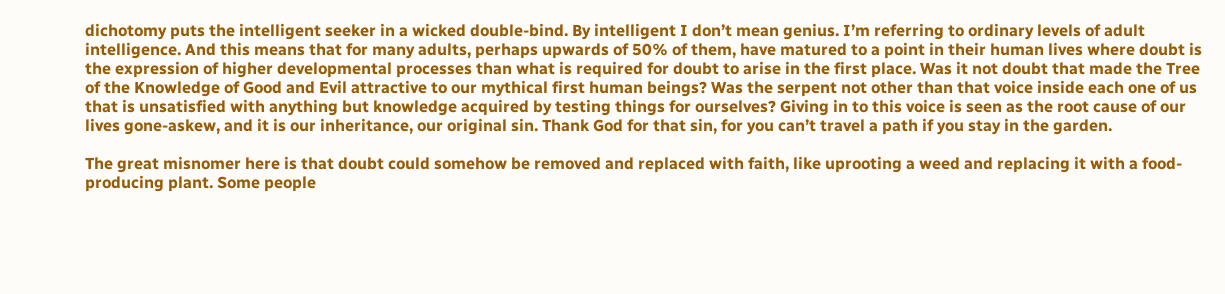dichotomy puts the intelligent seeker in a wicked double-bind. By intelligent I don’t mean genius. I’m referring to ordinary levels of adult intelligence. And this means that for many adults, perhaps upwards of 50% of them, have matured to a point in their human lives where doubt is the expression of higher developmental processes than what is required for doubt to arise in the first place. Was it not doubt that made the Tree of the Knowledge of Good and Evil attractive to our mythical first human beings? Was the serpent not other than that voice inside each one of us that is unsatisfied with anything but knowledge acquired by testing things for ourselves? Giving in to this voice is seen as the root cause of our lives gone-askew, and it is our inheritance, our original sin. Thank God for that sin, for you can’t travel a path if you stay in the garden.

The great misnomer here is that doubt could somehow be removed and replaced with faith, like uprooting a weed and replacing it with a food-producing plant. Some people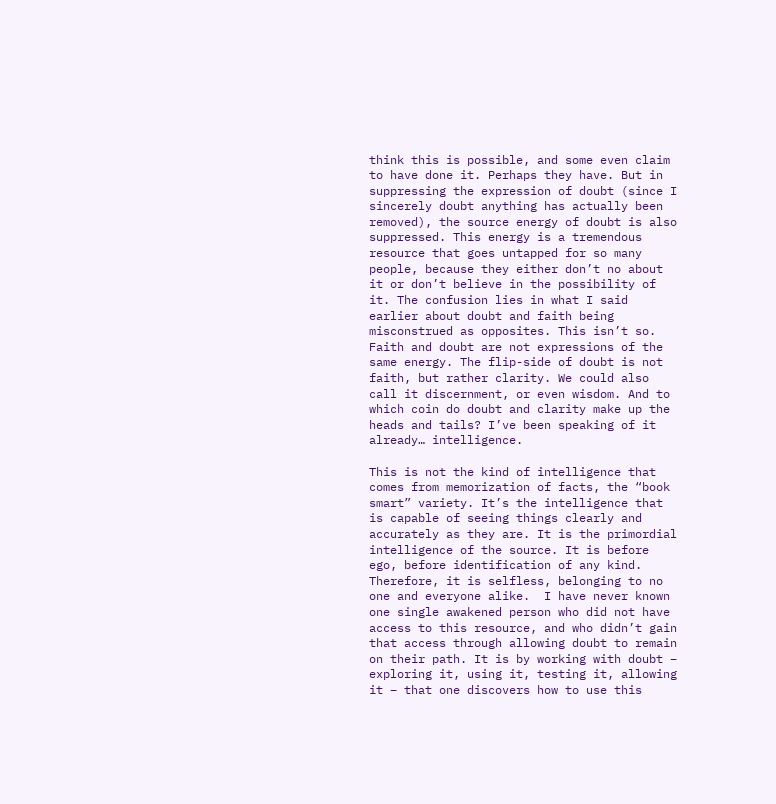think this is possible, and some even claim to have done it. Perhaps they have. But in suppressing the expression of doubt (since I sincerely doubt anything has actually been removed), the source energy of doubt is also suppressed. This energy is a tremendous resource that goes untapped for so many people, because they either don’t no about it or don’t believe in the possibility of it. The confusion lies in what I said earlier about doubt and faith being misconstrued as opposites. This isn’t so. Faith and doubt are not expressions of the same energy. The flip-side of doubt is not faith, but rather clarity. We could also call it discernment, or even wisdom. And to which coin do doubt and clarity make up the heads and tails? I’ve been speaking of it already… intelligence.

This is not the kind of intelligence that comes from memorization of facts, the “book smart” variety. It’s the intelligence that is capable of seeing things clearly and accurately as they are. It is the primordial intelligence of the source. It is before ego, before identification of any kind. Therefore, it is selfless, belonging to no one and everyone alike.  I have never known one single awakened person who did not have access to this resource, and who didn’t gain that access through allowing doubt to remain on their path. It is by working with doubt – exploring it, using it, testing it, allowing it – that one discovers how to use this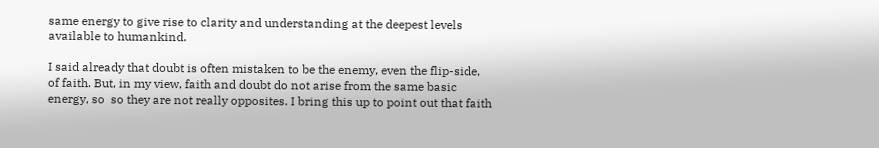same energy to give rise to clarity and understanding at the deepest levels available to humankind.

I said already that doubt is often mistaken to be the enemy, even the flip-side, of faith. But, in my view, faith and doubt do not arise from the same basic energy, so  so they are not really opposites. I bring this up to point out that faith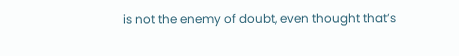is not the enemy of doubt, even thought that’s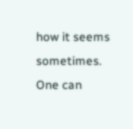how it seems sometimes. One can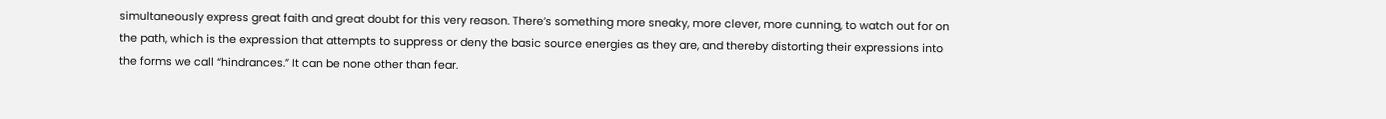simultaneously express great faith and great doubt for this very reason. There’s something more sneaky, more clever, more cunning, to watch out for on the path, which is the expression that attempts to suppress or deny the basic source energies as they are, and thereby distorting their expressions into the forms we call “hindrances.” It can be none other than fear.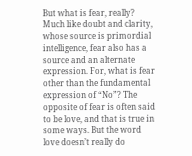But what is fear, really? Much like doubt and clarity, whose source is primordial intelligence, fear also has a source and an alternate expression. For, what is fear other than the fundamental expression of “No”? The opposite of fear is often said to be love, and that is true in some ways. But the word love doesn’t really do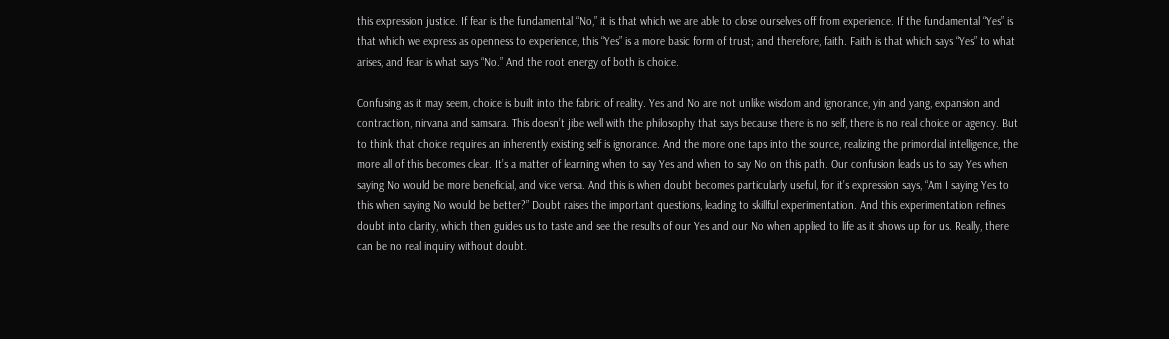this expression justice. If fear is the fundamental “No,” it is that which we are able to close ourselves off from experience. If the fundamental “Yes” is that which we express as openness to experience, this “Yes” is a more basic form of trust; and therefore, faith. Faith is that which says “Yes” to what arises, and fear is what says “No.” And the root energy of both is choice.

Confusing as it may seem, choice is built into the fabric of reality. Yes and No are not unlike wisdom and ignorance, yin and yang, expansion and contraction, nirvana and samsara. This doesn’t jibe well with the philosophy that says because there is no self, there is no real choice or agency. But to think that choice requires an inherently existing self is ignorance. And the more one taps into the source, realizing the primordial intelligence, the more all of this becomes clear. It’s a matter of learning when to say Yes and when to say No on this path. Our confusion leads us to say Yes when saying No would be more beneficial, and vice versa. And this is when doubt becomes particularly useful, for it’s expression says, “Am I saying Yes to this when saying No would be better?” Doubt raises the important questions, leading to skillful experimentation. And this experimentation refines doubt into clarity, which then guides us to taste and see the results of our Yes and our No when applied to life as it shows up for us. Really, there can be no real inquiry without doubt.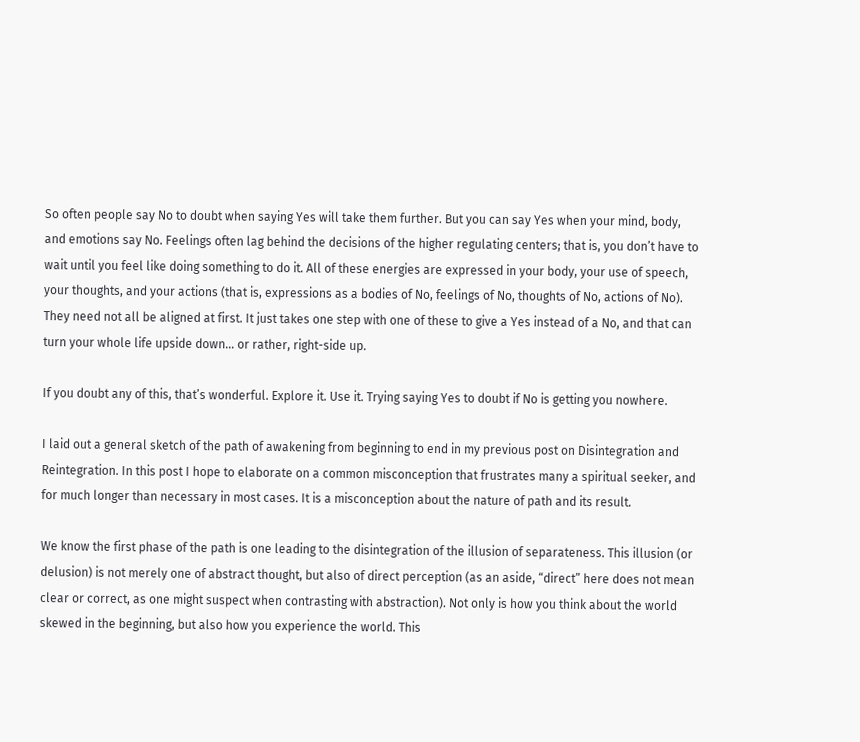So often people say No to doubt when saying Yes will take them further. But you can say Yes when your mind, body, and emotions say No. Feelings often lag behind the decisions of the higher regulating centers; that is, you don’t have to wait until you feel like doing something to do it. All of these energies are expressed in your body, your use of speech, your thoughts, and your actions (that is, expressions as a bodies of No, feelings of No, thoughts of No, actions of No). They need not all be aligned at first. It just takes one step with one of these to give a Yes instead of a No, and that can turn your whole life upside down… or rather, right-side up.

If you doubt any of this, that’s wonderful. Explore it. Use it. Trying saying Yes to doubt if No is getting you nowhere.

I laid out a general sketch of the path of awakening from beginning to end in my previous post on Disintegration and Reintegration. In this post I hope to elaborate on a common misconception that frustrates many a spiritual seeker, and for much longer than necessary in most cases. It is a misconception about the nature of path and its result.

We know the first phase of the path is one leading to the disintegration of the illusion of separateness. This illusion (or delusion) is not merely one of abstract thought, but also of direct perception (as an aside, “direct” here does not mean clear or correct, as one might suspect when contrasting with abstraction). Not only is how you think about the world skewed in the beginning, but also how you experience the world. This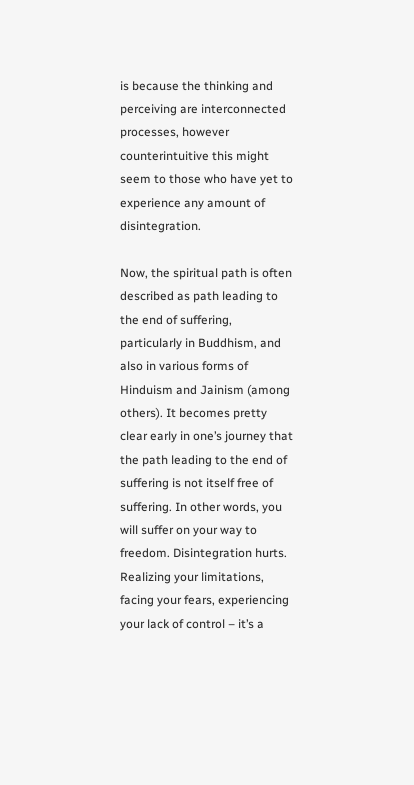is because the thinking and perceiving are interconnected processes, however counterintuitive this might seem to those who have yet to experience any amount of disintegration.

Now, the spiritual path is often described as path leading to the end of suffering, particularly in Buddhism, and also in various forms of Hinduism and Jainism (among others). It becomes pretty clear early in one’s journey that the path leading to the end of suffering is not itself free of suffering. In other words, you will suffer on your way to freedom. Disintegration hurts. Realizing your limitations, facing your fears, experiencing your lack of control – it’s a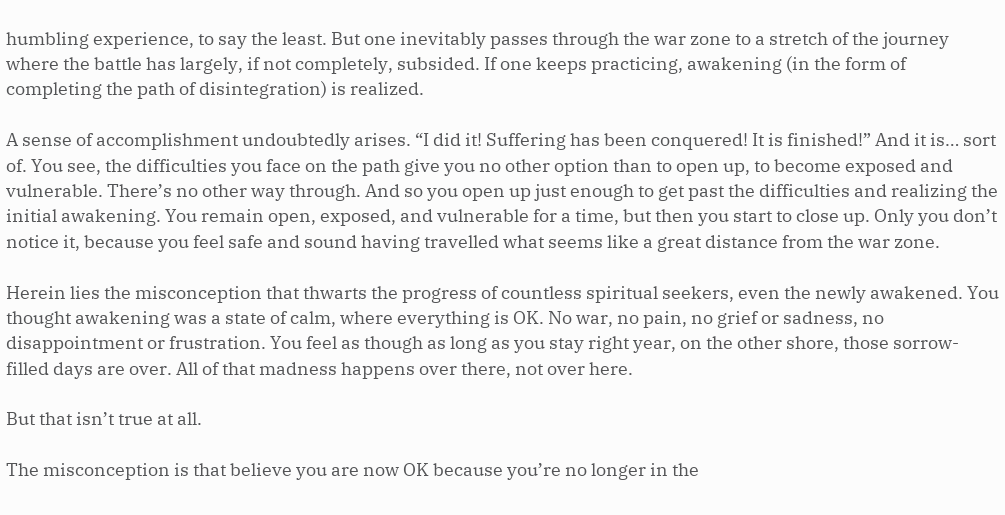humbling experience, to say the least. But one inevitably passes through the war zone to a stretch of the journey where the battle has largely, if not completely, subsided. If one keeps practicing, awakening (in the form of completing the path of disintegration) is realized.

A sense of accomplishment undoubtedly arises. “I did it! Suffering has been conquered! It is finished!” And it is… sort of. You see, the difficulties you face on the path give you no other option than to open up, to become exposed and vulnerable. There’s no other way through. And so you open up just enough to get past the difficulties and realizing the initial awakening. You remain open, exposed, and vulnerable for a time, but then you start to close up. Only you don’t notice it, because you feel safe and sound having travelled what seems like a great distance from the war zone.

Herein lies the misconception that thwarts the progress of countless spiritual seekers, even the newly awakened. You thought awakening was a state of calm, where everything is OK. No war, no pain, no grief or sadness, no disappointment or frustration. You feel as though as long as you stay right year, on the other shore, those sorrow-filled days are over. All of that madness happens over there, not over here.

But that isn’t true at all.

The misconception is that believe you are now OK because you’re no longer in the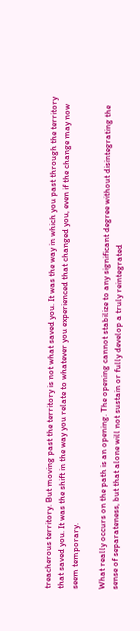treacherous territory. But moving past the territory is not what saved you. It was the way in which you past through the territory that saved you. It was the shift in the way you relate to whatever you experienced that changed you, even if the change may now seem temporary.

What really occurs on the path is an opening. The opening cannot stabilize to any significant degree without disintegrating the sense of separateness, but that alone will not sustain or fully develop a truly reintegrated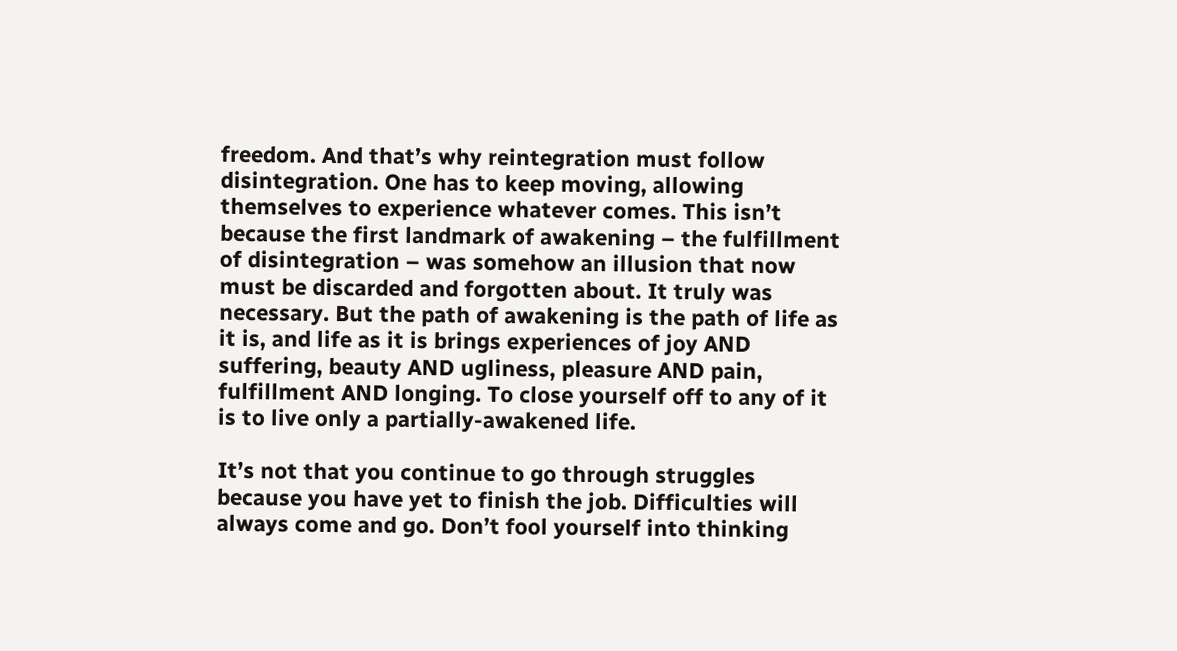freedom. And that’s why reintegration must follow disintegration. One has to keep moving, allowing themselves to experience whatever comes. This isn’t because the first landmark of awakening – the fulfillment of disintegration – was somehow an illusion that now must be discarded and forgotten about. It truly was necessary. But the path of awakening is the path of life as it is, and life as it is brings experiences of joy AND suffering, beauty AND ugliness, pleasure AND pain, fulfillment AND longing. To close yourself off to any of it is to live only a partially-awakened life.

It’s not that you continue to go through struggles because you have yet to finish the job. Difficulties will always come and go. Don’t fool yourself into thinking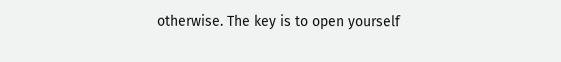otherwise. The key is to open yourself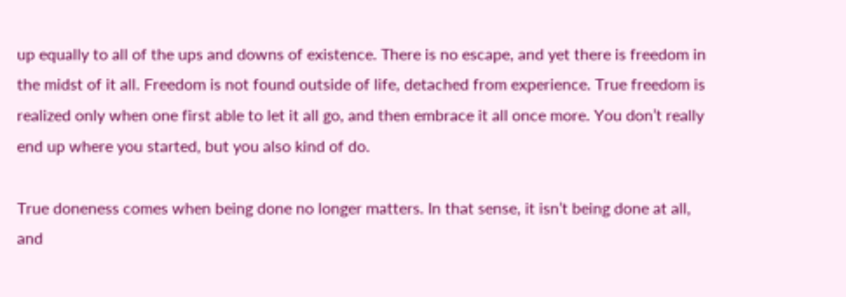up equally to all of the ups and downs of existence. There is no escape, and yet there is freedom in the midst of it all. Freedom is not found outside of life, detached from experience. True freedom is realized only when one first able to let it all go, and then embrace it all once more. You don’t really end up where you started, but you also kind of do.

True doneness comes when being done no longer matters. In that sense, it isn’t being done at all, and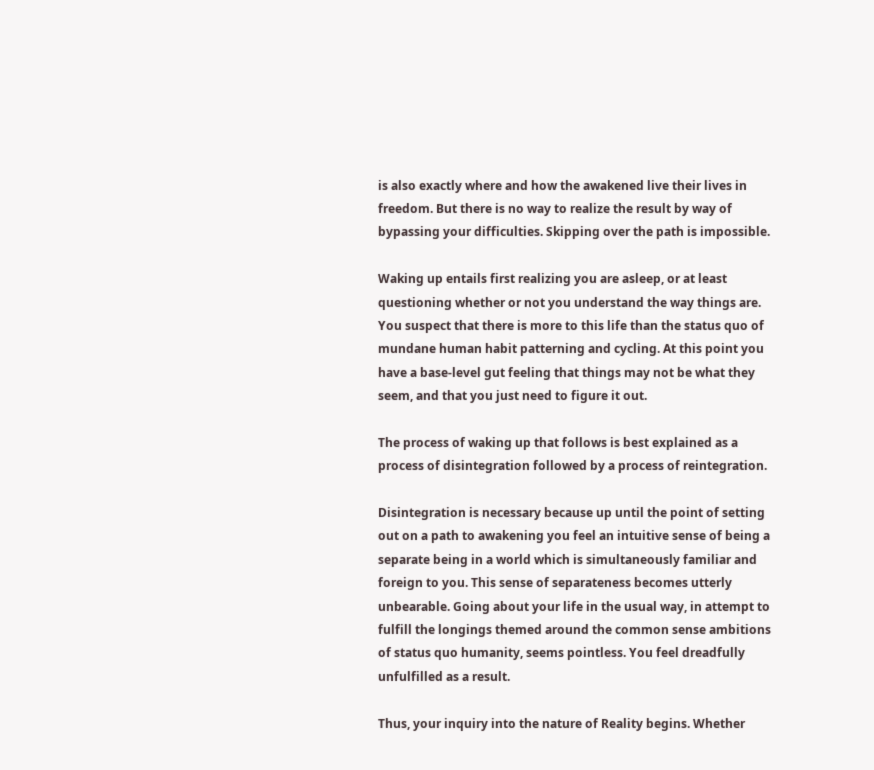is also exactly where and how the awakened live their lives in freedom. But there is no way to realize the result by way of bypassing your difficulties. Skipping over the path is impossible.

Waking up entails first realizing you are asleep, or at least questioning whether or not you understand the way things are. You suspect that there is more to this life than the status quo of mundane human habit patterning and cycling. At this point you have a base-level gut feeling that things may not be what they seem, and that you just need to figure it out.

The process of waking up that follows is best explained as a process of disintegration followed by a process of reintegration.

Disintegration is necessary because up until the point of setting out on a path to awakening you feel an intuitive sense of being a separate being in a world which is simultaneously familiar and foreign to you. This sense of separateness becomes utterly unbearable. Going about your life in the usual way, in attempt to fulfill the longings themed around the common sense ambitions of status quo humanity, seems pointless. You feel dreadfully unfulfilled as a result.

Thus, your inquiry into the nature of Reality begins. Whether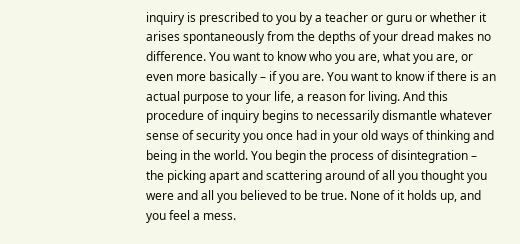inquiry is prescribed to you by a teacher or guru or whether it arises spontaneously from the depths of your dread makes no difference. You want to know who you are, what you are, or even more basically – if you are. You want to know if there is an actual purpose to your life, a reason for living. And this procedure of inquiry begins to necessarily dismantle whatever sense of security you once had in your old ways of thinking and being in the world. You begin the process of disintegration – the picking apart and scattering around of all you thought you were and all you believed to be true. None of it holds up, and you feel a mess.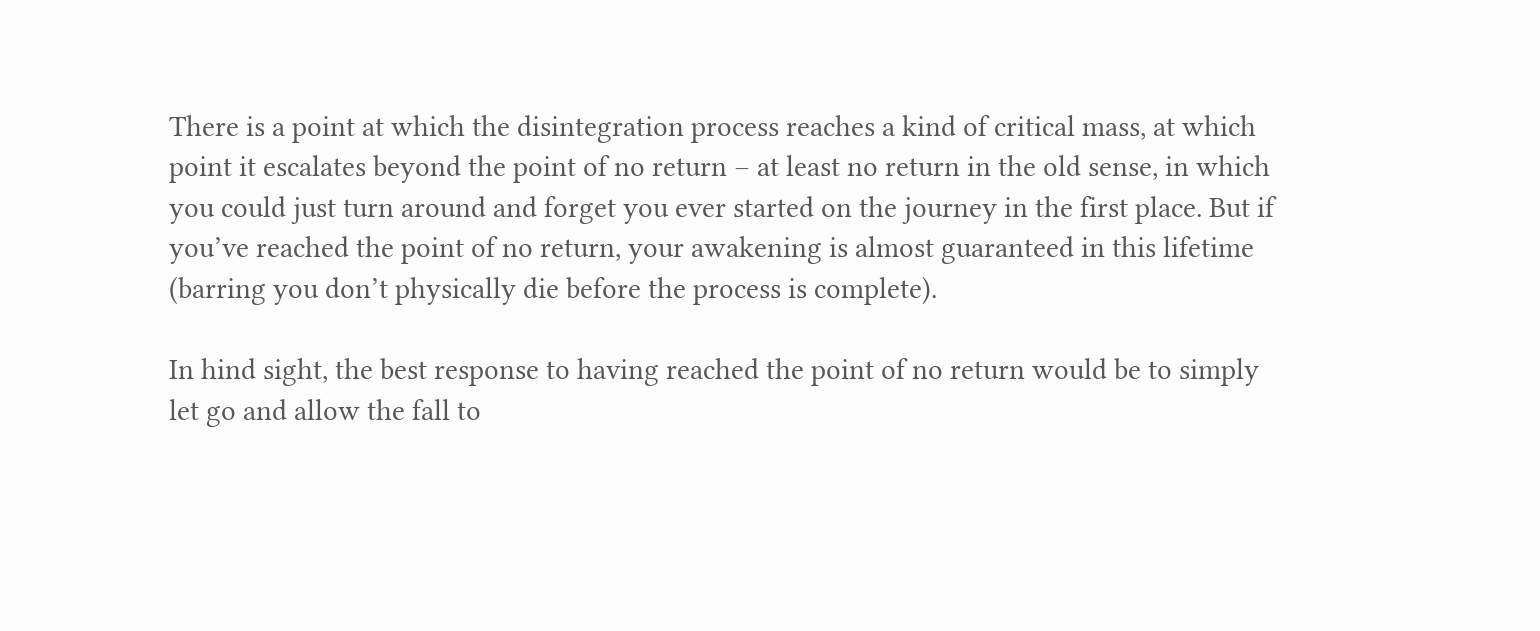There is a point at which the disintegration process reaches a kind of critical mass, at which point it escalates beyond the point of no return – at least no return in the old sense, in which you could just turn around and forget you ever started on the journey in the first place. But if you’ve reached the point of no return, your awakening is almost guaranteed in this lifetime (barring you don’t physically die before the process is complete).

In hind sight, the best response to having reached the point of no return would be to simply let go and allow the fall to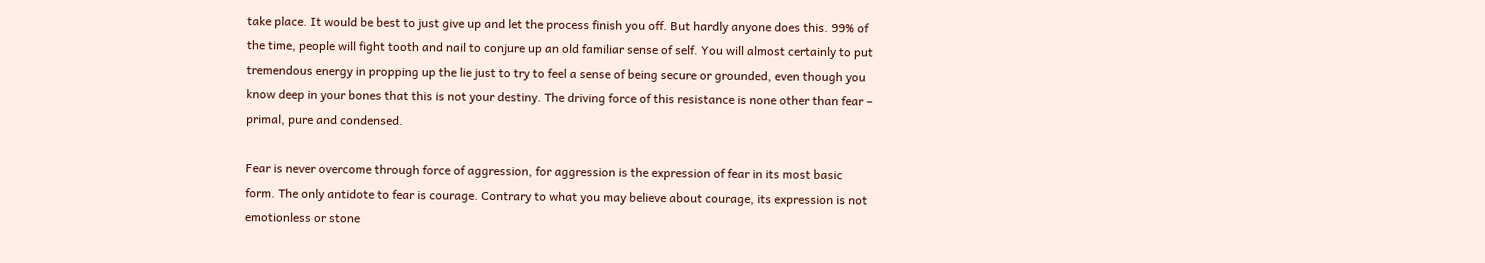take place. It would be best to just give up and let the process finish you off. But hardly anyone does this. 99% of the time, people will fight tooth and nail to conjure up an old familiar sense of self. You will almost certainly to put tremendous energy in propping up the lie just to try to feel a sense of being secure or grounded, even though you know deep in your bones that this is not your destiny. The driving force of this resistance is none other than fear – primal, pure and condensed.

Fear is never overcome through force of aggression, for aggression is the expression of fear in its most basic form. The only antidote to fear is courage. Contrary to what you may believe about courage, its expression is not emotionless or stone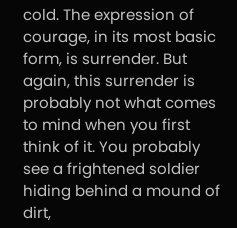cold. The expression of courage, in its most basic form, is surrender. But again, this surrender is probably not what comes to mind when you first think of it. You probably see a frightened soldier hiding behind a mound of dirt,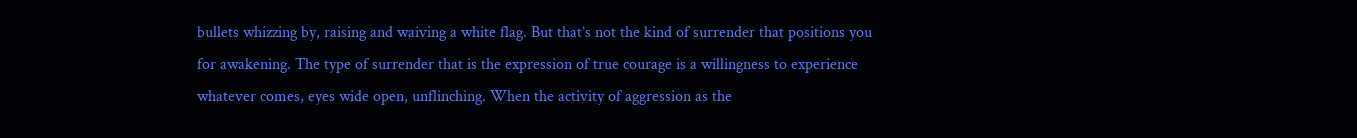bullets whizzing by, raising and waiving a white flag. But that’s not the kind of surrender that positions you for awakening. The type of surrender that is the expression of true courage is a willingness to experience whatever comes, eyes wide open, unflinching. When the activity of aggression as the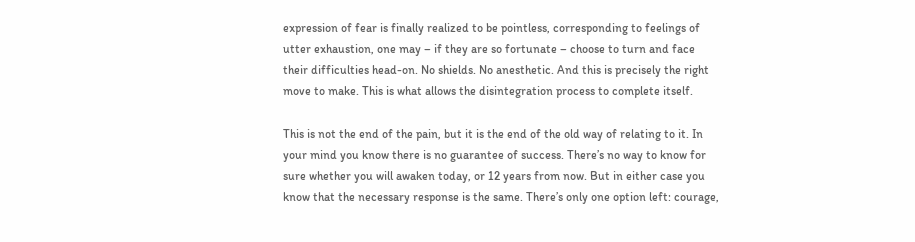expression of fear is finally realized to be pointless, corresponding to feelings of utter exhaustion, one may – if they are so fortunate – choose to turn and face their difficulties head-on. No shields. No anesthetic. And this is precisely the right move to make. This is what allows the disintegration process to complete itself.

This is not the end of the pain, but it is the end of the old way of relating to it. In your mind you know there is no guarantee of success. There’s no way to know for sure whether you will awaken today, or 12 years from now. But in either case you know that the necessary response is the same. There’s only one option left: courage,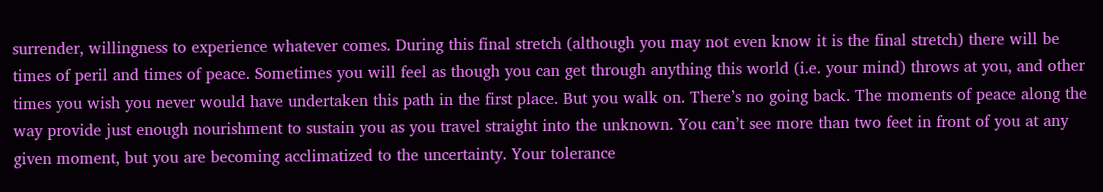surrender, willingness to experience whatever comes. During this final stretch (although you may not even know it is the final stretch) there will be times of peril and times of peace. Sometimes you will feel as though you can get through anything this world (i.e. your mind) throws at you, and other times you wish you never would have undertaken this path in the first place. But you walk on. There’s no going back. The moments of peace along the way provide just enough nourishment to sustain you as you travel straight into the unknown. You can’t see more than two feet in front of you at any given moment, but you are becoming acclimatized to the uncertainty. Your tolerance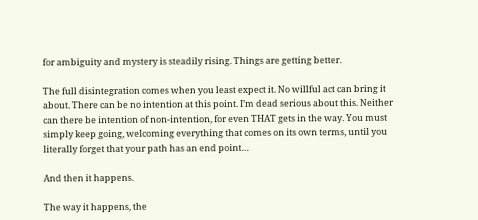for ambiguity and mystery is steadily rising. Things are getting better.

The full disintegration comes when you least expect it. No willful act can bring it about. There can be no intention at this point. I’m dead serious about this. Neither can there be intention of non-intention, for even THAT gets in the way. You must simply keep going, welcoming everything that comes on its own terms, until you literally forget that your path has an end point…

And then it happens.

The way it happens, the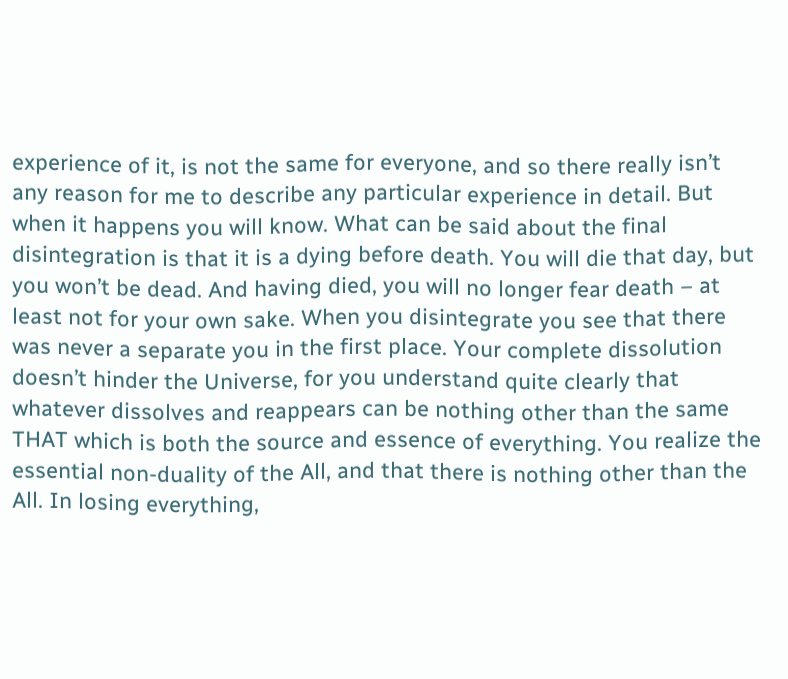experience of it, is not the same for everyone, and so there really isn’t any reason for me to describe any particular experience in detail. But when it happens you will know. What can be said about the final disintegration is that it is a dying before death. You will die that day, but you won’t be dead. And having died, you will no longer fear death – at least not for your own sake. When you disintegrate you see that there was never a separate you in the first place. Your complete dissolution doesn’t hinder the Universe, for you understand quite clearly that whatever dissolves and reappears can be nothing other than the same THAT which is both the source and essence of everything. You realize the essential non-duality of the All, and that there is nothing other than the All. In losing everything,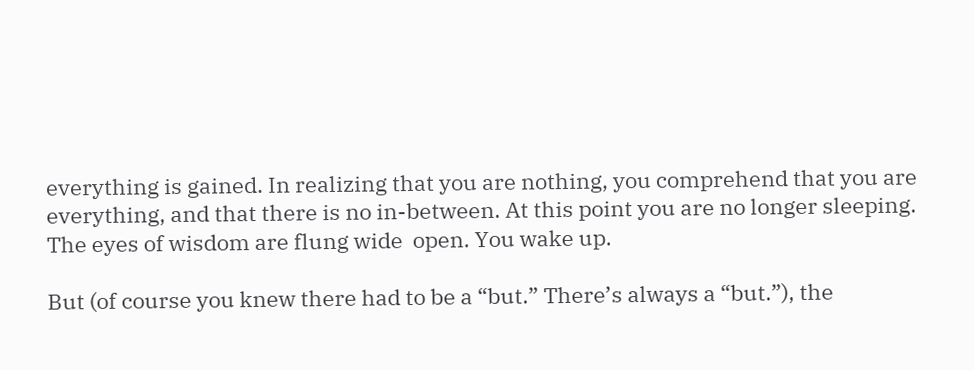everything is gained. In realizing that you are nothing, you comprehend that you are everything, and that there is no in-between. At this point you are no longer sleeping. The eyes of wisdom are flung wide  open. You wake up.

But (of course you knew there had to be a “but.” There’s always a “but.”), the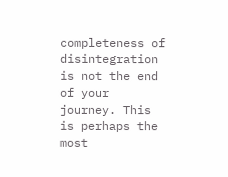completeness of disintegration is not the end of your journey. This is perhaps the most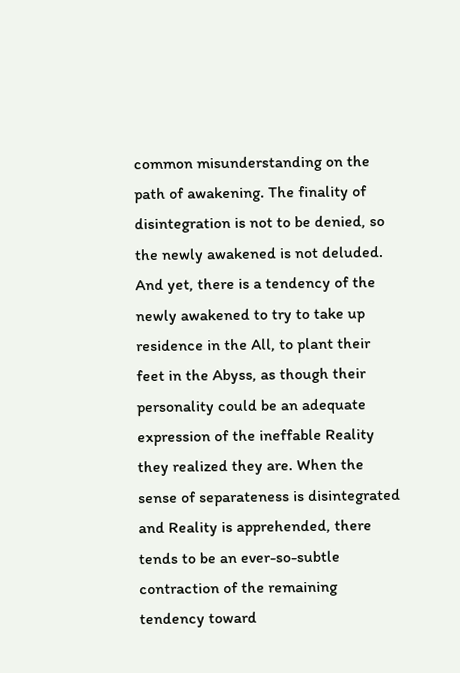common misunderstanding on the path of awakening. The finality of disintegration is not to be denied, so the newly awakened is not deluded. And yet, there is a tendency of the newly awakened to try to take up residence in the All, to plant their feet in the Abyss, as though their personality could be an adequate expression of the ineffable Reality they realized they are. When the sense of separateness is disintegrated and Reality is apprehended, there tends to be an ever-so-subtle contraction of the remaining tendency toward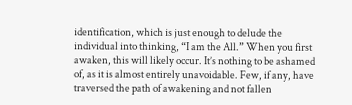identification, which is just enough to delude the individual into thinking, “I am the All.” When you first awaken, this will likely occur. It’s nothing to be ashamed of, as it is almost entirely unavoidable. Few, if any, have traversed the path of awakening and not fallen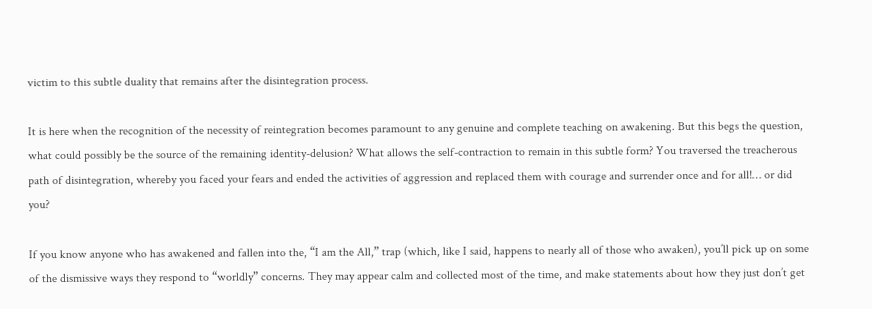victim to this subtle duality that remains after the disintegration process.

It is here when the recognition of the necessity of reintegration becomes paramount to any genuine and complete teaching on awakening. But this begs the question, what could possibly be the source of the remaining identity-delusion? What allows the self-contraction to remain in this subtle form? You traversed the treacherous path of disintegration, whereby you faced your fears and ended the activities of aggression and replaced them with courage and surrender once and for all!… or did you?

If you know anyone who has awakened and fallen into the, “I am the All,” trap (which, like I said, happens to nearly all of those who awaken), you’ll pick up on some of the dismissive ways they respond to “worldly” concerns. They may appear calm and collected most of the time, and make statements about how they just don’t get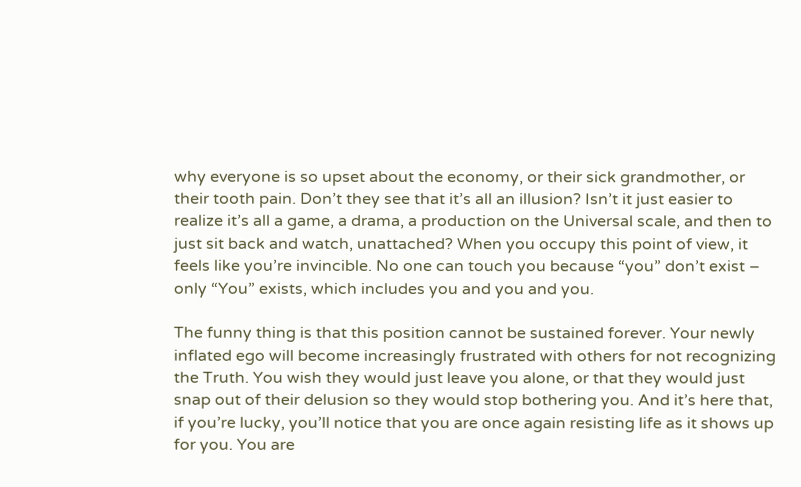why everyone is so upset about the economy, or their sick grandmother, or their tooth pain. Don’t they see that it’s all an illusion? Isn’t it just easier to realize it’s all a game, a drama, a production on the Universal scale, and then to just sit back and watch, unattached? When you occupy this point of view, it feels like you’re invincible. No one can touch you because “you” don’t exist – only “You” exists, which includes you and you and you.

The funny thing is that this position cannot be sustained forever. Your newly inflated ego will become increasingly frustrated with others for not recognizing the Truth. You wish they would just leave you alone, or that they would just snap out of their delusion so they would stop bothering you. And it’s here that, if you’re lucky, you’ll notice that you are once again resisting life as it shows up for you. You are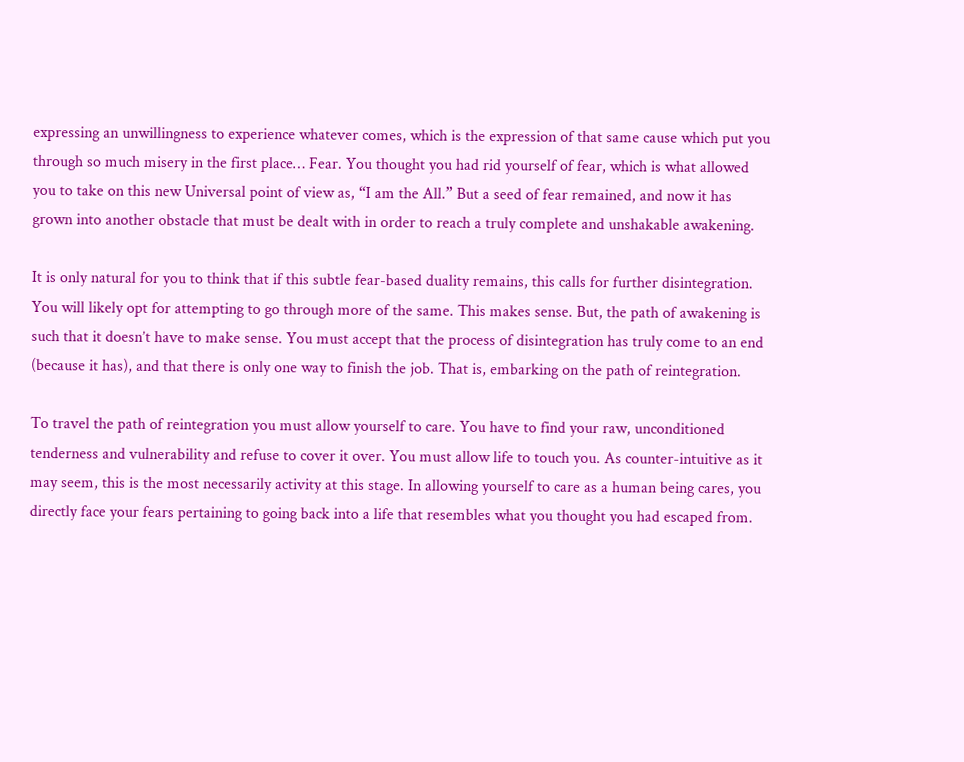expressing an unwillingness to experience whatever comes, which is the expression of that same cause which put you through so much misery in the first place… Fear. You thought you had rid yourself of fear, which is what allowed you to take on this new Universal point of view as, “I am the All.” But a seed of fear remained, and now it has grown into another obstacle that must be dealt with in order to reach a truly complete and unshakable awakening.

It is only natural for you to think that if this subtle fear-based duality remains, this calls for further disintegration. You will likely opt for attempting to go through more of the same. This makes sense. But, the path of awakening is such that it doesn’t have to make sense. You must accept that the process of disintegration has truly come to an end (because it has), and that there is only one way to finish the job. That is, embarking on the path of reintegration.

To travel the path of reintegration you must allow yourself to care. You have to find your raw, unconditioned tenderness and vulnerability and refuse to cover it over. You must allow life to touch you. As counter-intuitive as it may seem, this is the most necessarily activity at this stage. In allowing yourself to care as a human being cares, you directly face your fears pertaining to going back into a life that resembles what you thought you had escaped from.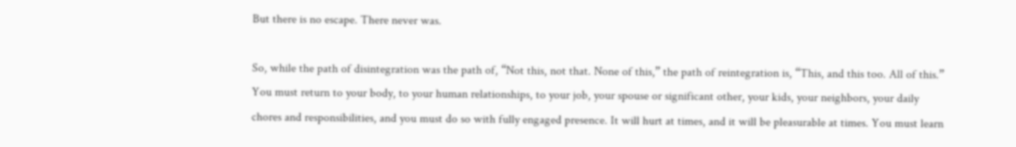But there is no escape. There never was.

So, while the path of disintegration was the path of, “Not this, not that. None of this,” the path of reintegration is, “This, and this too. All of this.” You must return to your body, to your human relationships, to your job, your spouse or significant other, your kids, your neighbors, your daily chores and responsibilities, and you must do so with fully engaged presence. It will hurt at times, and it will be pleasurable at times. You must learn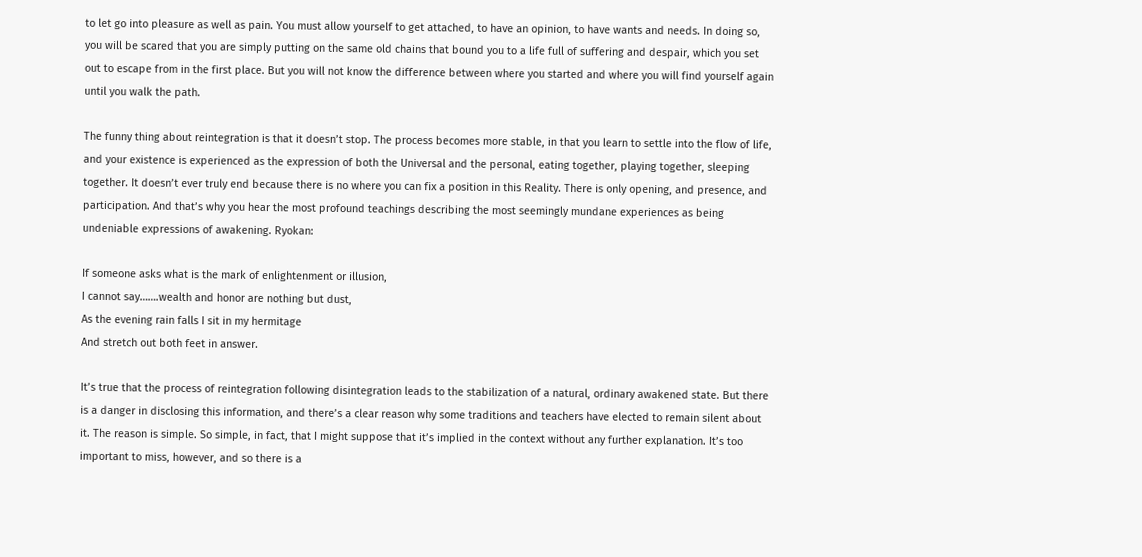to let go into pleasure as well as pain. You must allow yourself to get attached, to have an opinion, to have wants and needs. In doing so, you will be scared that you are simply putting on the same old chains that bound you to a life full of suffering and despair, which you set out to escape from in the first place. But you will not know the difference between where you started and where you will find yourself again until you walk the path.

The funny thing about reintegration is that it doesn’t stop. The process becomes more stable, in that you learn to settle into the flow of life, and your existence is experienced as the expression of both the Universal and the personal, eating together, playing together, sleeping together. It doesn’t ever truly end because there is no where you can fix a position in this Reality. There is only opening, and presence, and participation. And that’s why you hear the most profound teachings describing the most seemingly mundane experiences as being undeniable expressions of awakening. Ryokan:

If someone asks what is the mark of enlightenment or illusion,
I cannot say…….wealth and honor are nothing but dust,
As the evening rain falls I sit in my hermitage
And stretch out both feet in answer.

It’s true that the process of reintegration following disintegration leads to the stabilization of a natural, ordinary awakened state. But there is a danger in disclosing this information, and there’s a clear reason why some traditions and teachers have elected to remain silent about it. The reason is simple. So simple, in fact, that I might suppose that it’s implied in the context without any further explanation. It’s too important to miss, however, and so there is a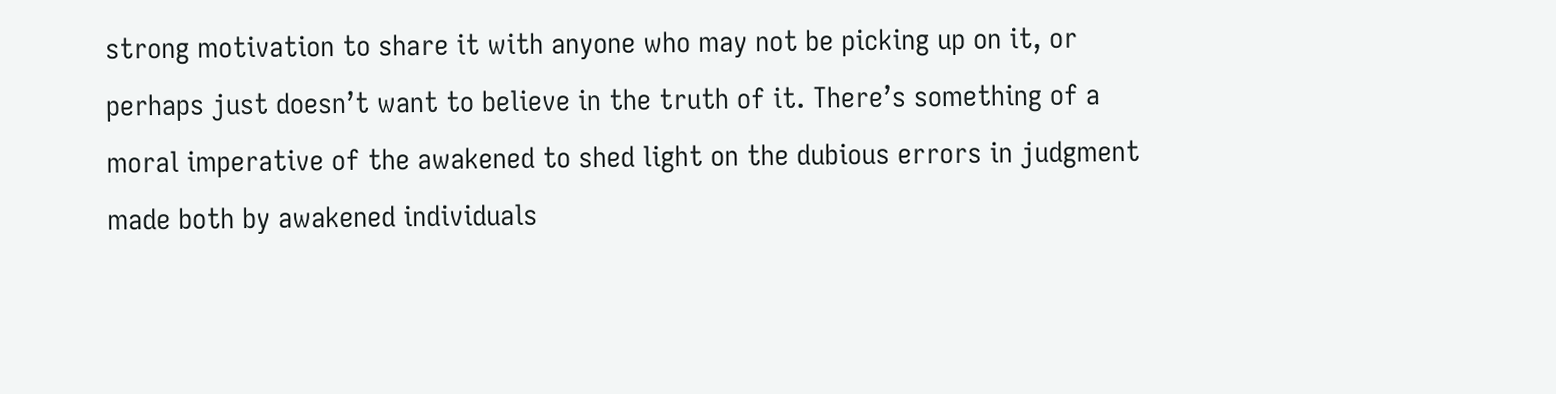strong motivation to share it with anyone who may not be picking up on it, or perhaps just doesn’t want to believe in the truth of it. There’s something of a moral imperative of the awakened to shed light on the dubious errors in judgment made both by awakened individuals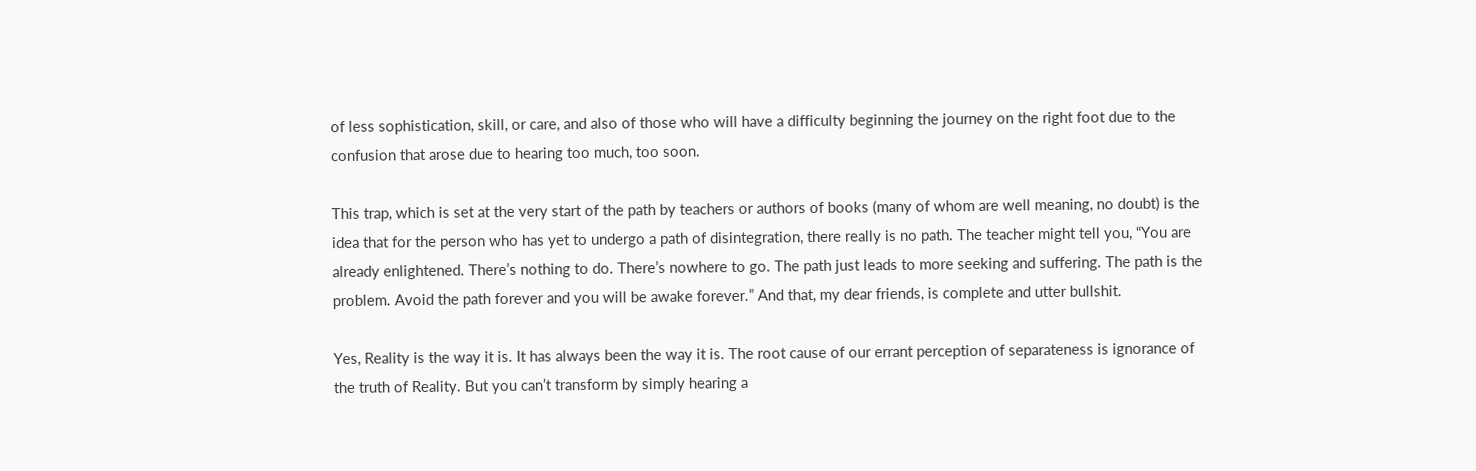of less sophistication, skill, or care, and also of those who will have a difficulty beginning the journey on the right foot due to the confusion that arose due to hearing too much, too soon.

This trap, which is set at the very start of the path by teachers or authors of books (many of whom are well meaning, no doubt) is the idea that for the person who has yet to undergo a path of disintegration, there really is no path. The teacher might tell you, “You are already enlightened. There’s nothing to do. There’s nowhere to go. The path just leads to more seeking and suffering. The path is the problem. Avoid the path forever and you will be awake forever.” And that, my dear friends, is complete and utter bullshit.

Yes, Reality is the way it is. It has always been the way it is. The root cause of our errant perception of separateness is ignorance of the truth of Reality. But you can’t transform by simply hearing a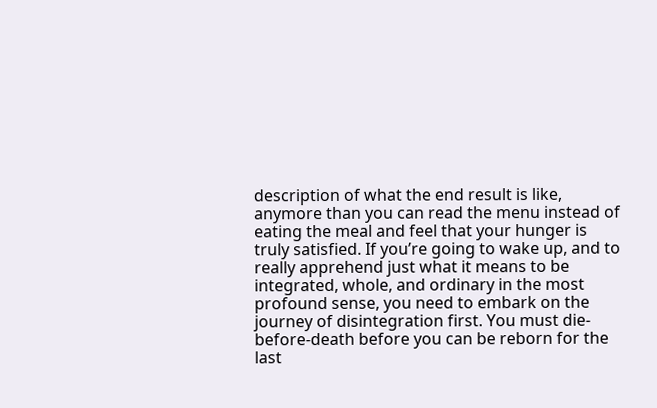description of what the end result is like, anymore than you can read the menu instead of eating the meal and feel that your hunger is truly satisfied. If you’re going to wake up, and to really apprehend just what it means to be integrated, whole, and ordinary in the most profound sense, you need to embark on the journey of disintegration first. You must die-before-death before you can be reborn for the last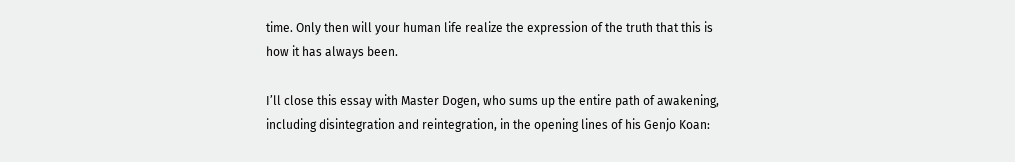time. Only then will your human life realize the expression of the truth that this is how it has always been.

I’ll close this essay with Master Dogen, who sums up the entire path of awakening, including disintegration and reintegration, in the opening lines of his Genjo Koan: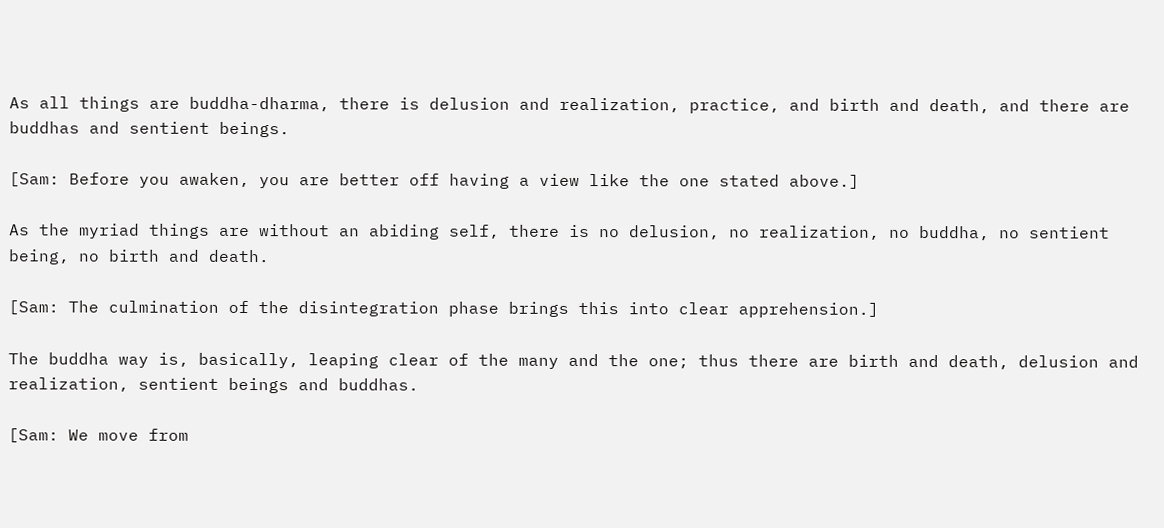As all things are buddha-dharma, there is delusion and realization, practice, and birth and death, and there are buddhas and sentient beings.

[Sam: Before you awaken, you are better off having a view like the one stated above.]

As the myriad things are without an abiding self, there is no delusion, no realization, no buddha, no sentient being, no birth and death.

[Sam: The culmination of the disintegration phase brings this into clear apprehension.]

The buddha way is, basically, leaping clear of the many and the one; thus there are birth and death, delusion and realization, sentient beings and buddhas.

[Sam: We move from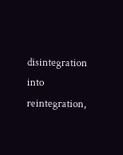disintegration into reintegration,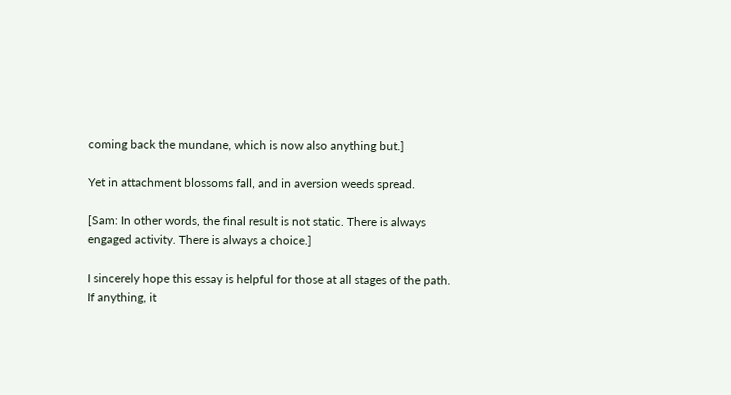coming back the mundane, which is now also anything but.]

Yet in attachment blossoms fall, and in aversion weeds spread.

[Sam: In other words, the final result is not static. There is always engaged activity. There is always a choice.]

I sincerely hope this essay is helpful for those at all stages of the path. If anything, it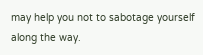may help you not to sabotage yourself along the way.